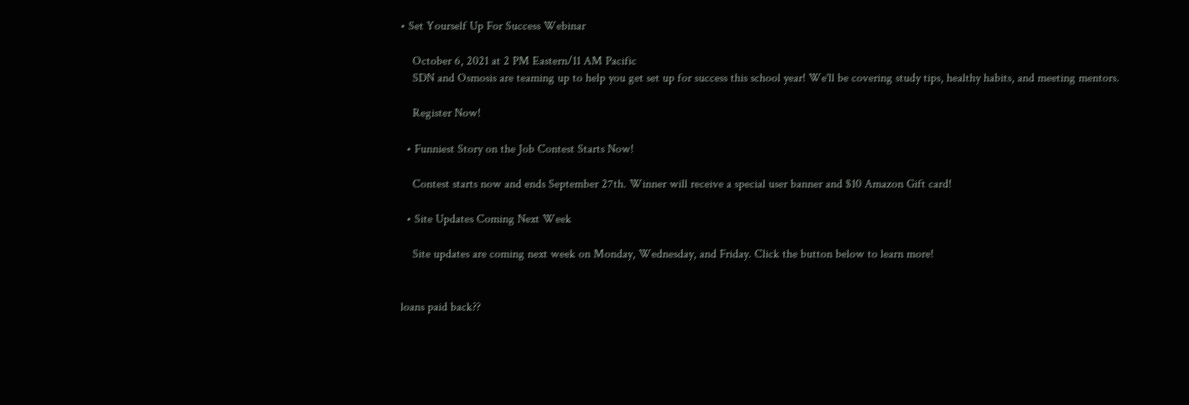• Set Yourself Up For Success Webinar

    October 6, 2021 at 2 PM Eastern/11 AM Pacific
    SDN and Osmosis are teaming up to help you get set up for success this school year! We'll be covering study tips, healthy habits, and meeting mentors.

    Register Now!

  • Funniest Story on the Job Contest Starts Now!

    Contest starts now and ends September 27th. Winner will receive a special user banner and $10 Amazon Gift card!

  • Site Updates Coming Next Week

    Site updates are coming next week on Monday, Wednesday, and Friday. Click the button below to learn more!


loans paid back??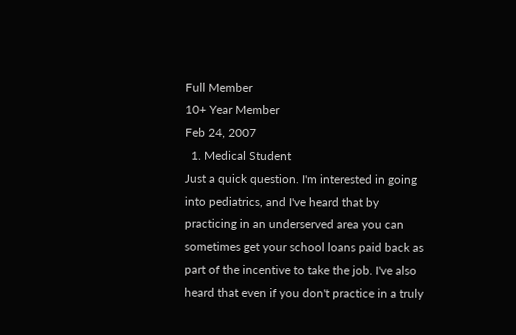Full Member
10+ Year Member
Feb 24, 2007
  1. Medical Student
Just a quick question. I'm interested in going into pediatrics, and I've heard that by practicing in an underserved area you can sometimes get your school loans paid back as part of the incentive to take the job. I've also heard that even if you don't practice in a truly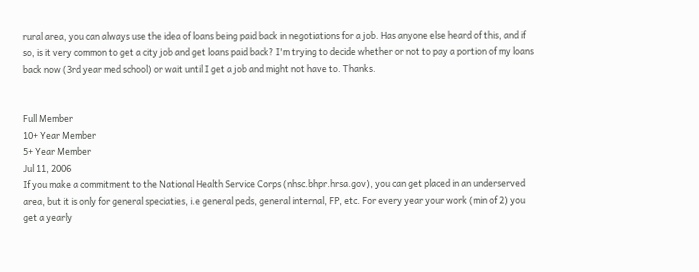rural area, you can always use the idea of loans being paid back in negotiations for a job. Has anyone else heard of this, and if so, is it very common to get a city job and get loans paid back? I'm trying to decide whether or not to pay a portion of my loans back now (3rd year med school) or wait until I get a job and might not have to. Thanks.


Full Member
10+ Year Member
5+ Year Member
Jul 11, 2006
If you make a commitment to the National Health Service Corps (nhsc.bhpr.hrsa.gov), you can get placed in an underserved area, but it is only for general speciaties, i.e general peds, general internal, FP, etc. For every year your work (min of 2) you get a yearly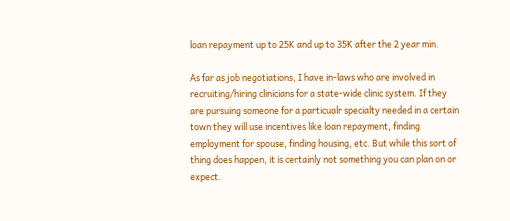loan repayment up to 25K and up to 35K after the 2 year min.

As far as job negotiations, I have in-laws who are involved in recruiting/hiring clinicians for a state-wide clinic system. If they are pursuing someone for a particualr specialty needed in a certain town they will use incentives like loan repayment, finding employment for spouse, finding housing, etc. But while this sort of thing does happen, it is certainly not something you can plan on or expect.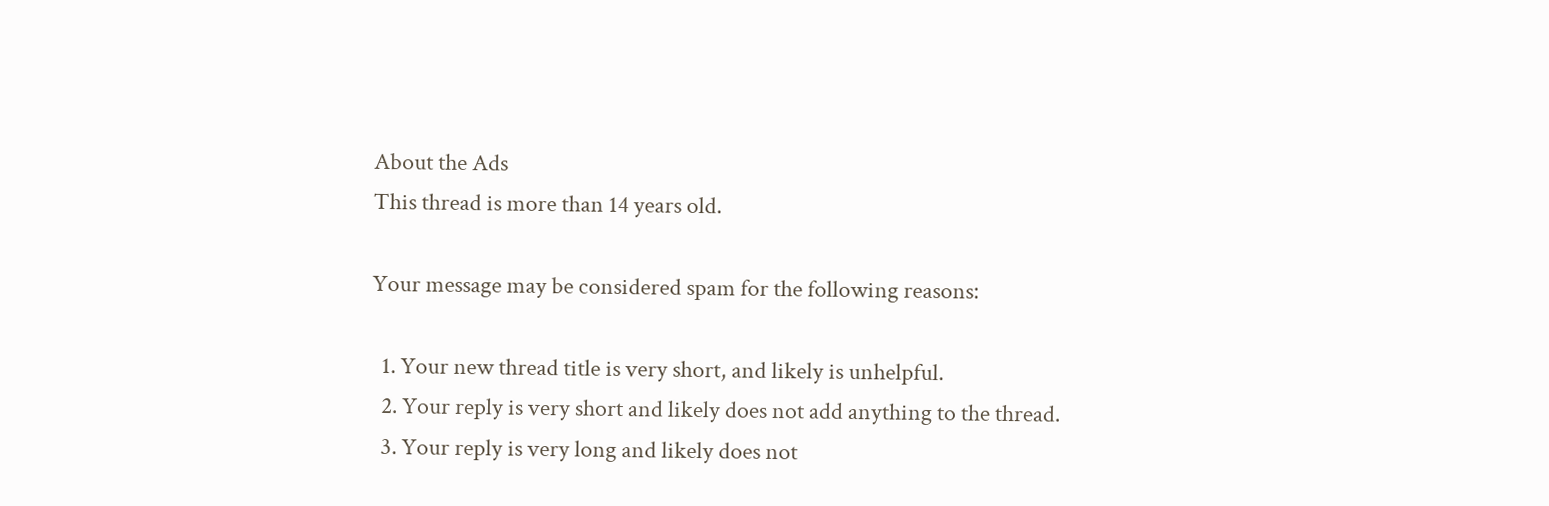About the Ads
This thread is more than 14 years old.

Your message may be considered spam for the following reasons:

  1. Your new thread title is very short, and likely is unhelpful.
  2. Your reply is very short and likely does not add anything to the thread.
  3. Your reply is very long and likely does not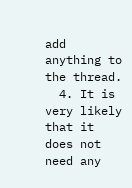add anything to the thread.
  4. It is very likely that it does not need any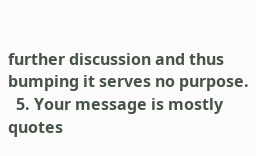further discussion and thus bumping it serves no purpose.
  5. Your message is mostly quotes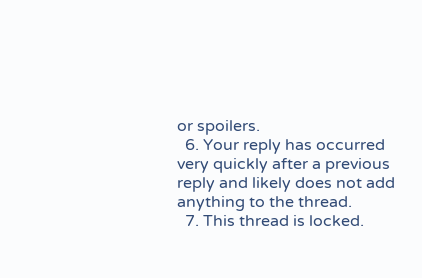or spoilers.
  6. Your reply has occurred very quickly after a previous reply and likely does not add anything to the thread.
  7. This thread is locked.